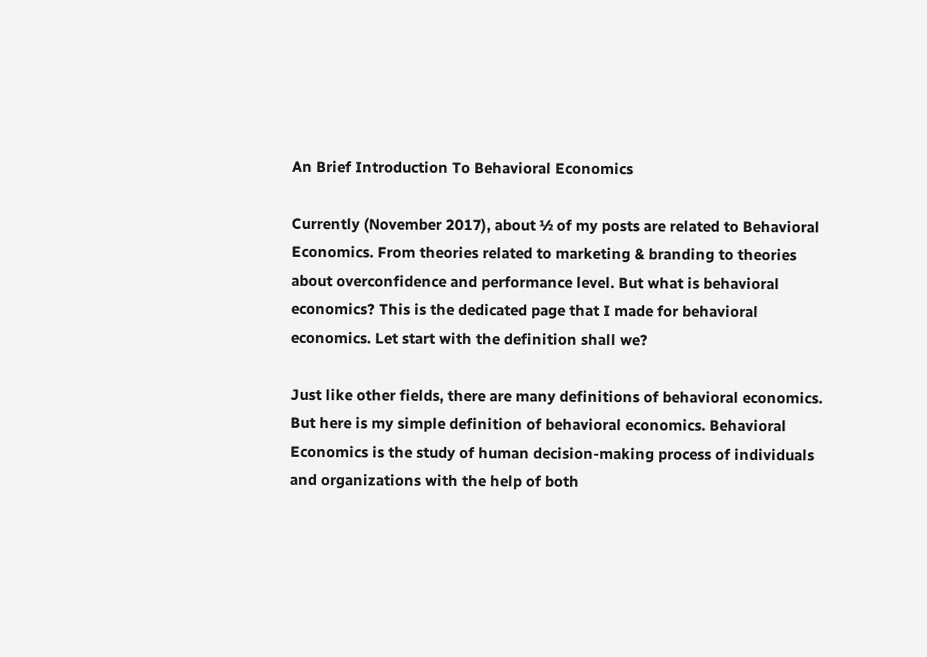An Brief Introduction To Behavioral Economics

Currently (November 2017), about ½ of my posts are related to Behavioral Economics. From theories related to marketing & branding to theories about overconfidence and performance level. But what is behavioral economics? This is the dedicated page that I made for behavioral economics. Let start with the definition shall we?

Just like other fields, there are many definitions of behavioral economics. But here is my simple definition of behavioral economics. Behavioral Economics is the study of human decision-making process of individuals and organizations with the help of both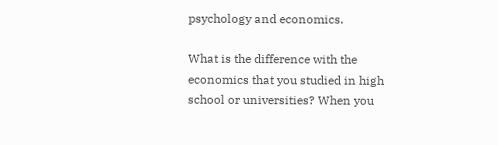psychology and economics.

What is the difference with the economics that you studied in high school or universities? When you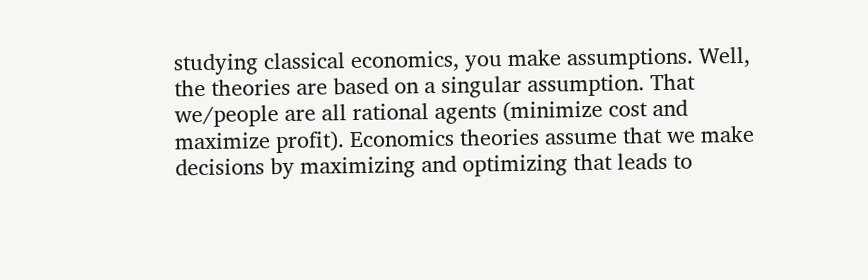studying classical economics, you make assumptions. Well, the theories are based on a singular assumption. That we/people are all rational agents (minimize cost and maximize profit). Economics theories assume that we make decisions by maximizing and optimizing that leads to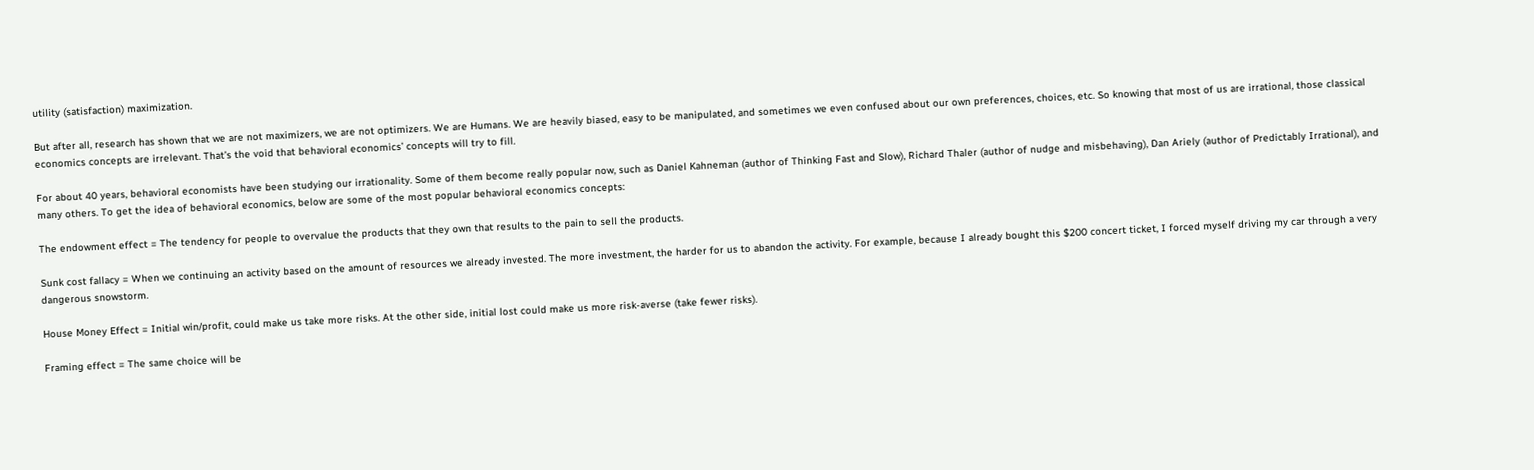utility (satisfaction) maximization.

But after all, research has shown that we are not maximizers, we are not optimizers. We are Humans. We are heavily biased, easy to be manipulated, and sometimes we even confused about our own preferences, choices, etc. So knowing that most of us are irrational, those classical economics concepts are irrelevant. That’s the void that behavioral economics’ concepts will try to fill.

For about 40 years, behavioral economists have been studying our irrationality. Some of them become really popular now, such as Daniel Kahneman (author of Thinking Fast and Slow), Richard Thaler (author of nudge and misbehaving), Dan Ariely (author of Predictably Irrational), and many others. To get the idea of behavioral economics, below are some of the most popular behavioral economics concepts:

The endowment effect = The tendency for people to overvalue the products that they own that results to the pain to sell the products.

Sunk cost fallacy = When we continuing an activity based on the amount of resources we already invested. The more investment, the harder for us to abandon the activity. For example, because I already bought this $200 concert ticket, I forced myself driving my car through a very dangerous snowstorm.

House Money Effect = Initial win/profit, could make us take more risks. At the other side, initial lost could make us more risk-averse (take fewer risks).

Framing effect = The same choice will be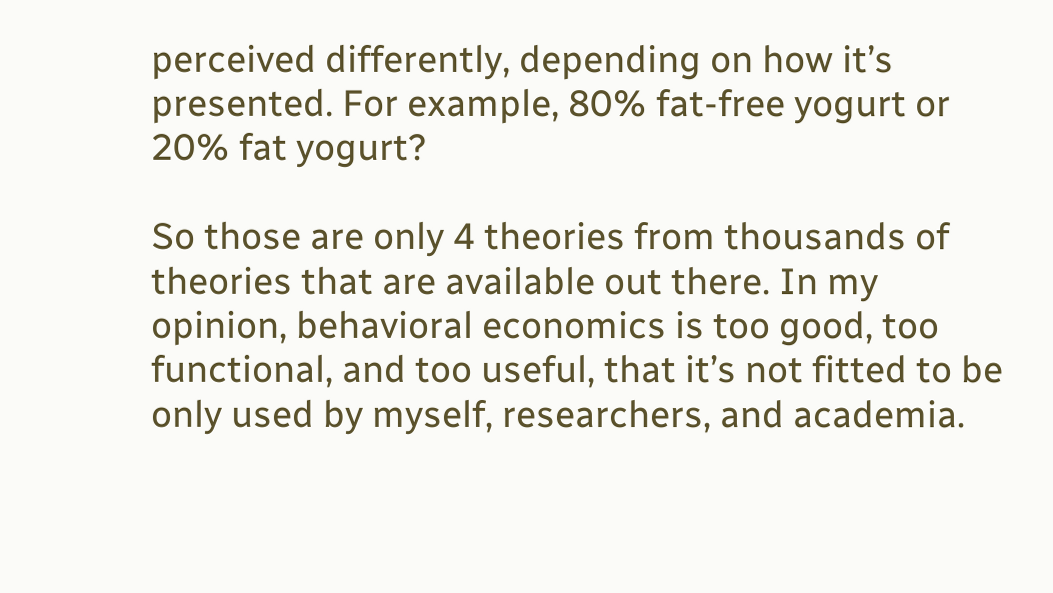perceived differently, depending on how it’s presented. For example, 80% fat-free yogurt or 20% fat yogurt?

So those are only 4 theories from thousands of theories that are available out there. In my opinion, behavioral economics is too good, too functional, and too useful, that it’s not fitted to be only used by myself, researchers, and academia.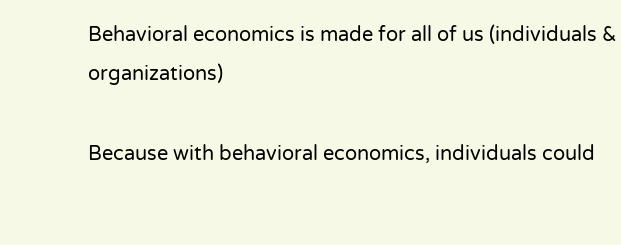Behavioral economics is made for all of us (individuals & organizations)

Because with behavioral economics, individuals could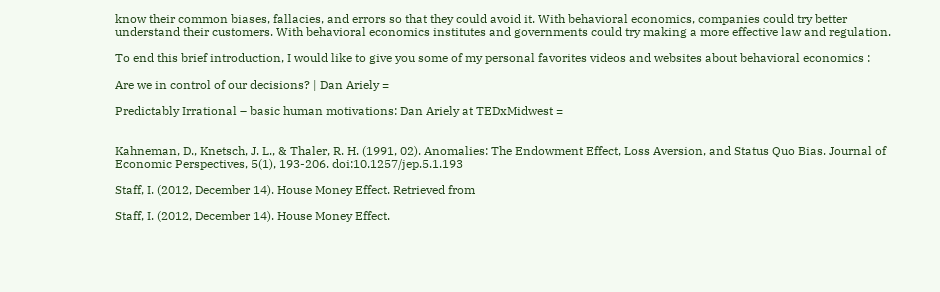know their common biases, fallacies, and errors so that they could avoid it. With behavioral economics, companies could try better understand their customers. With behavioral economics institutes and governments could try making a more effective law and regulation.

To end this brief introduction, I would like to give you some of my personal favorites videos and websites about behavioral economics :

Are we in control of our decisions? | Dan Ariely =

Predictably Irrational – basic human motivations: Dan Ariely at TEDxMidwest =


Kahneman, D., Knetsch, J. L., & Thaler, R. H. (1991, 02). Anomalies: The Endowment Effect, Loss Aversion, and Status Quo Bias. Journal of Economic Perspectives, 5(1), 193-206. doi:10.1257/jep.5.1.193

Staff, I. (2012, December 14). House Money Effect. Retrieved from

Staff, I. (2012, December 14). House Money Effect.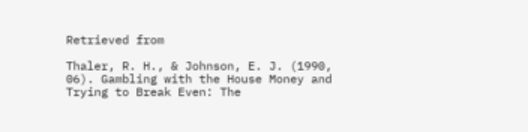Retrieved from

Thaler, R. H., & Johnson, E. J. (1990, 06). Gambling with the House Money and Trying to Break Even: The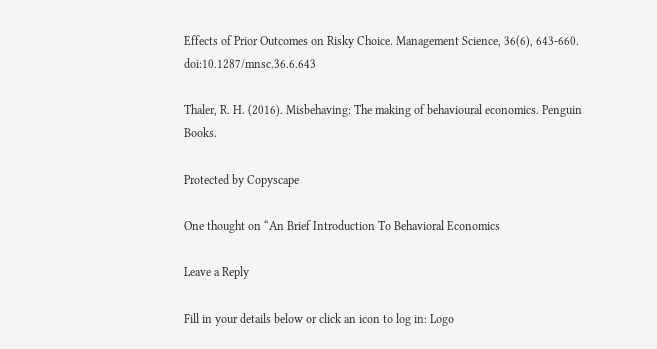Effects of Prior Outcomes on Risky Choice. Management Science, 36(6), 643-660. doi:10.1287/mnsc.36.6.643

Thaler, R. H. (2016). Misbehaving: The making of behavioural economics. Penguin Books.

Protected by Copyscape

One thought on “An Brief Introduction To Behavioral Economics

Leave a Reply

Fill in your details below or click an icon to log in: Logo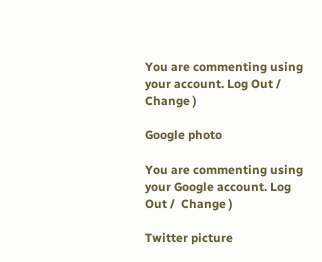You are commenting using your account. Log Out /  Change )

Google photo

You are commenting using your Google account. Log Out /  Change )

Twitter picture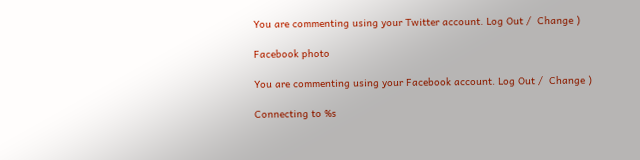You are commenting using your Twitter account. Log Out /  Change )

Facebook photo

You are commenting using your Facebook account. Log Out /  Change )

Connecting to %s